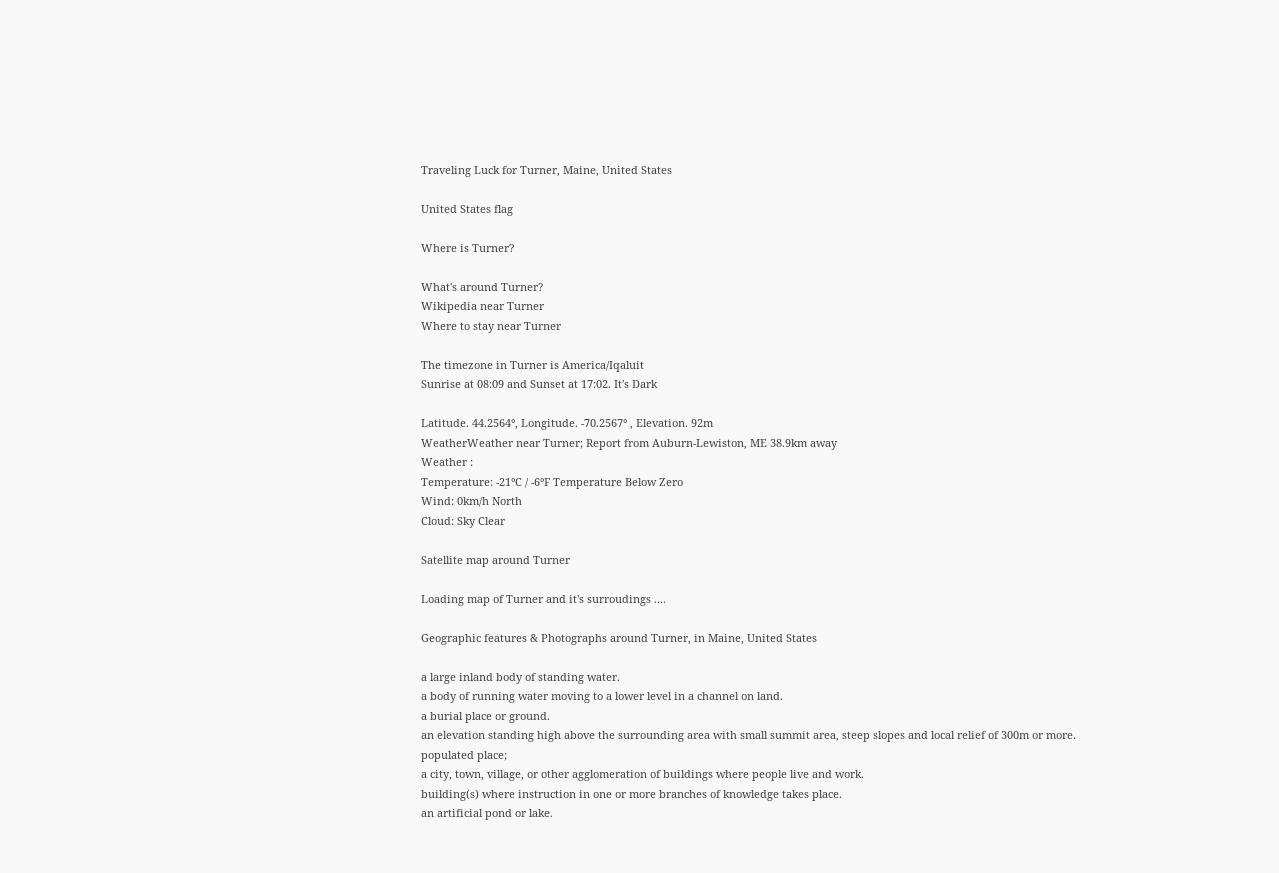Traveling Luck for Turner, Maine, United States

United States flag

Where is Turner?

What's around Turner?
Wikipedia near Turner
Where to stay near Turner

The timezone in Turner is America/Iqaluit
Sunrise at 08:09 and Sunset at 17:02. It's Dark

Latitude. 44.2564°, Longitude. -70.2567° , Elevation. 92m
WeatherWeather near Turner; Report from Auburn-Lewiston, ME 38.9km away
Weather :
Temperature: -21°C / -6°F Temperature Below Zero
Wind: 0km/h North
Cloud: Sky Clear

Satellite map around Turner

Loading map of Turner and it's surroudings ....

Geographic features & Photographs around Turner, in Maine, United States

a large inland body of standing water.
a body of running water moving to a lower level in a channel on land.
a burial place or ground.
an elevation standing high above the surrounding area with small summit area, steep slopes and local relief of 300m or more.
populated place;
a city, town, village, or other agglomeration of buildings where people live and work.
building(s) where instruction in one or more branches of knowledge takes place.
an artificial pond or lake.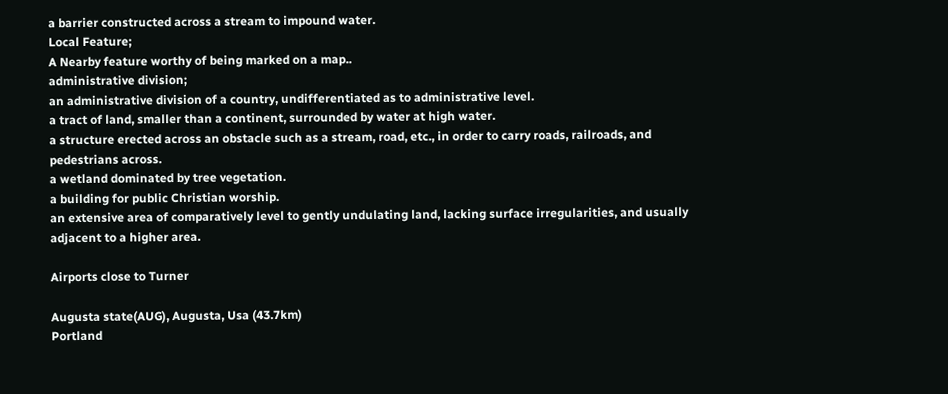a barrier constructed across a stream to impound water.
Local Feature;
A Nearby feature worthy of being marked on a map..
administrative division;
an administrative division of a country, undifferentiated as to administrative level.
a tract of land, smaller than a continent, surrounded by water at high water.
a structure erected across an obstacle such as a stream, road, etc., in order to carry roads, railroads, and pedestrians across.
a wetland dominated by tree vegetation.
a building for public Christian worship.
an extensive area of comparatively level to gently undulating land, lacking surface irregularities, and usually adjacent to a higher area.

Airports close to Turner

Augusta state(AUG), Augusta, Usa (43.7km)
Portland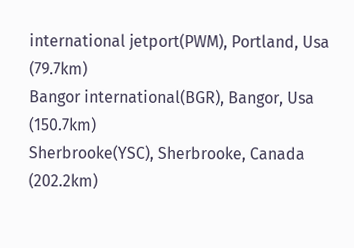international jetport(PWM), Portland, Usa (79.7km)
Bangor international(BGR), Bangor, Usa (150.7km)
Sherbrooke(YSC), Sherbrooke, Canada (202.2km)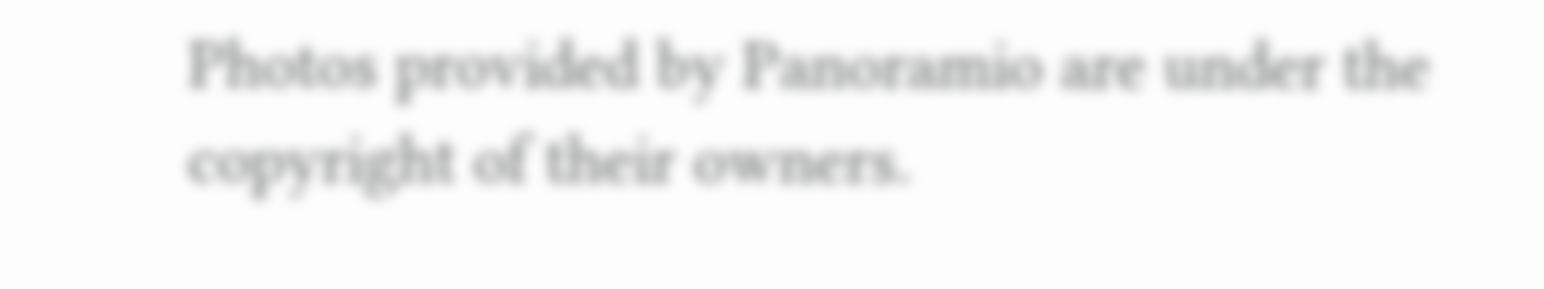Photos provided by Panoramio are under the copyright of their owners.